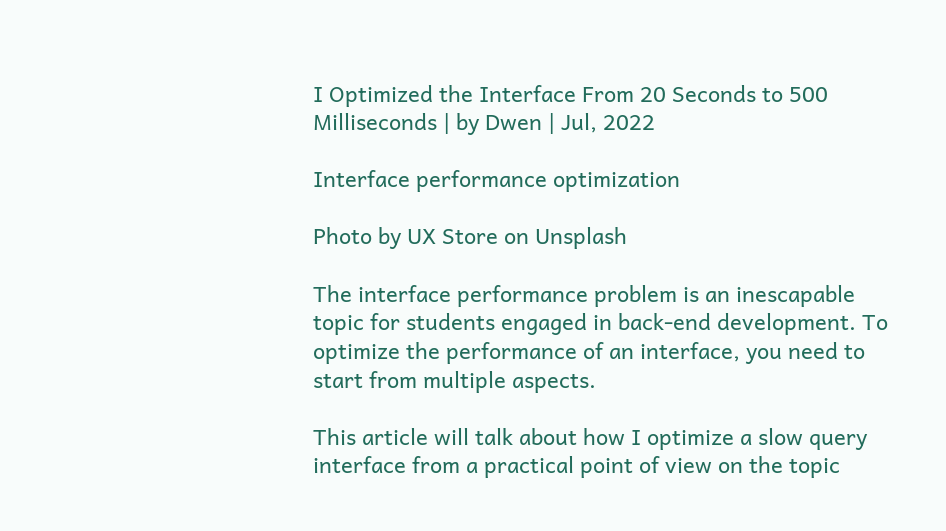I Optimized the Interface From 20 Seconds to 500 Milliseconds | by Dwen | Jul, 2022

Interface performance optimization

Photo by UX Store on Unsplash

The interface performance problem is an inescapable topic for students engaged in back-end development. To optimize the performance of an interface, you need to start from multiple aspects.

This article will talk about how I optimize a slow query interface from a practical point of view on the topic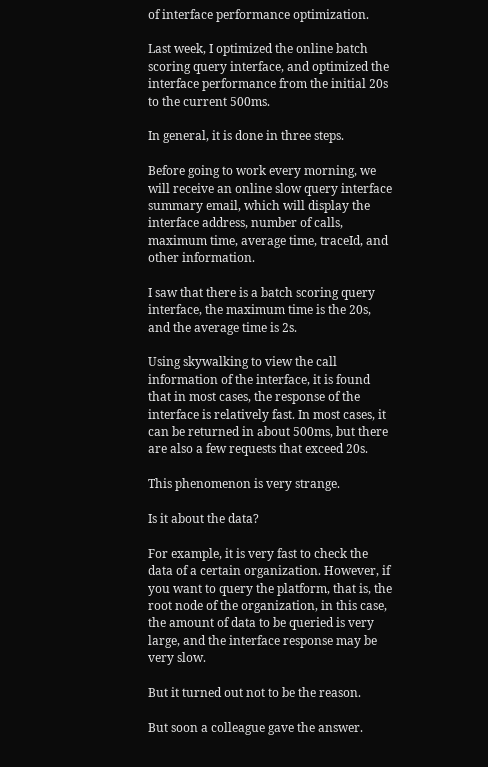of interface performance optimization.

Last week, I optimized the online batch scoring query interface, and optimized the interface performance from the initial 20s to the current 500ms.

In general, it is done in three steps.

Before going to work every morning, we will receive an online slow query interface summary email, which will display the interface address, number of calls, maximum time, average time, traceId, and other information.

I saw that there is a batch scoring query interface, the maximum time is the 20s, and the average time is 2s.

Using skywalking to view the call information of the interface, it is found that in most cases, the response of the interface is relatively fast. In most cases, it can be returned in about 500ms, but there are also a few requests that exceed 20s.

This phenomenon is very strange.

Is it about the data?

For example, it is very fast to check the data of a certain organization. However, if you want to query the platform, that is, the root node of the organization, in this case, the amount of data to be queried is very large, and the interface response may be very slow.

But it turned out not to be the reason.

But soon a colleague gave the answer.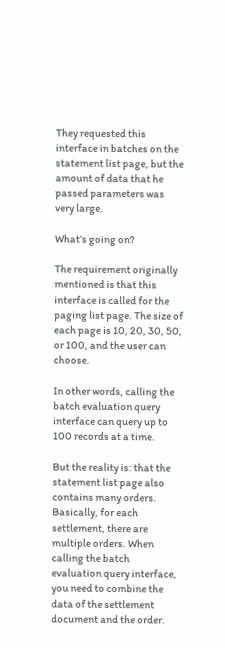They requested this interface in batches on the statement list page, but the amount of data that he passed parameters was very large.

What’s going on?

The requirement originally mentioned is that this interface is called for the paging list page. The size of each page is 10, 20, 30, 50, or 100, and the user can choose.

In other words, calling the batch evaluation query interface can query up to 100 records at a time.

But the reality is: that the statement list page also contains many orders. Basically, for each settlement, there are multiple orders. When calling the batch evaluation query interface, you need to combine the data of the settlement document and the order.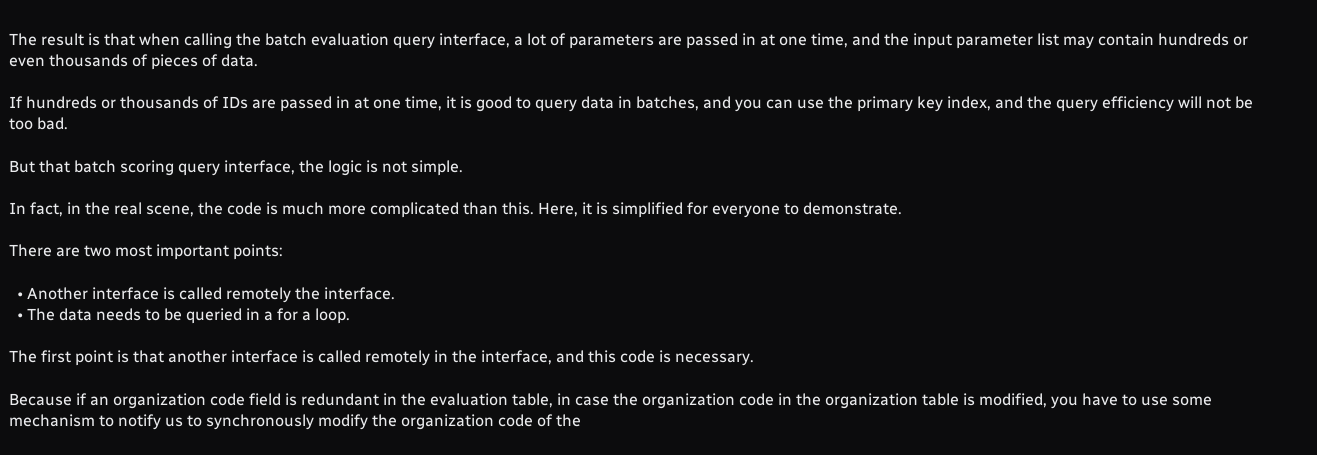The result is that when calling the batch evaluation query interface, a lot of parameters are passed in at one time, and the input parameter list may contain hundreds or even thousands of pieces of data.

If hundreds or thousands of IDs are passed in at one time, it is good to query data in batches, and you can use the primary key index, and the query efficiency will not be too bad.

But that batch scoring query interface, the logic is not simple.

In fact, in the real scene, the code is much more complicated than this. Here, it is simplified for everyone to demonstrate.

There are two most important points:

  • Another interface is called remotely the interface.
  • The data needs to be queried in a for a loop.

The first point is that another interface is called remotely in the interface, and this code is necessary.

Because if an organization code field is redundant in the evaluation table, in case the organization code in the organization table is modified, you have to use some mechanism to notify us to synchronously modify the organization code of the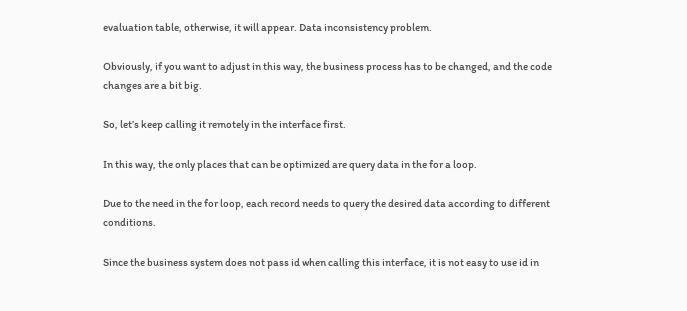evaluation table, otherwise, it will appear. Data inconsistency problem.

Obviously, if you want to adjust in this way, the business process has to be changed, and the code changes are a bit big.

So, let’s keep calling it remotely in the interface first.

In this way, the only places that can be optimized are query data in the for a loop.

Due to the need in the for loop, each record needs to query the desired data according to different conditions.

Since the business system does not pass id when calling this interface, it is not easy to use id in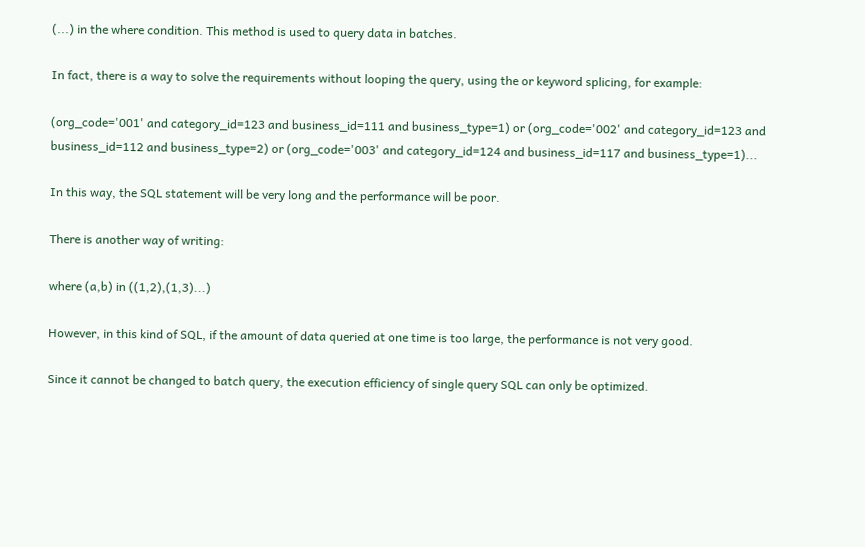(...) in the where condition. This method is used to query data in batches.

In fact, there is a way to solve the requirements without looping the query, using the or keyword splicing, for example:

(org_code='001' and category_id=123 and business_id=111 and business_type=1) or (org_code='002' and category_id=123 and business_id=112 and business_type=2) or (org_code='003' and category_id=124 and business_id=117 and business_type=1)...

In this way, the SQL statement will be very long and the performance will be poor.

There is another way of writing:

where (a,b) in ((1,2),(1,3)...)

However, in this kind of SQL, if the amount of data queried at one time is too large, the performance is not very good.

Since it cannot be changed to batch query, the execution efficiency of single query SQL can only be optimized.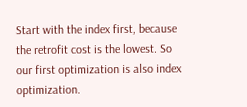Start with the index first, because the retrofit cost is the lowest. So our first optimization is also index optimization.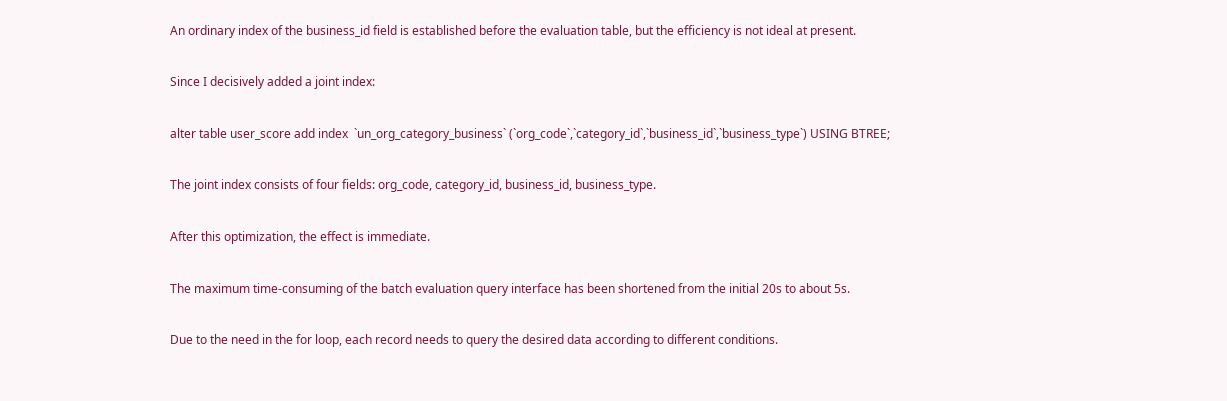An ordinary index of the business_id field is established before the evaluation table, but the efficiency is not ideal at present.

Since I decisively added a joint index:

alter table user_score add index  `un_org_category_business` (`org_code`,`category_id`,`business_id`,`business_type`) USING BTREE;

The joint index consists of four fields: org_code, category_id, business_id, business_type.

After this optimization, the effect is immediate.

The maximum time-consuming of the batch evaluation query interface has been shortened from the initial 20s to about 5s.

Due to the need in the for loop, each record needs to query the desired data according to different conditions.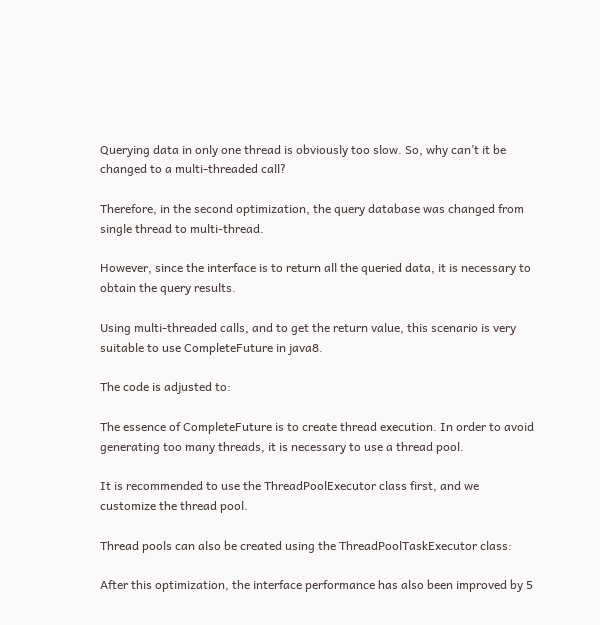Querying data in only one thread is obviously too slow. So, why can’t it be changed to a multi-threaded call?

Therefore, in the second optimization, the query database was changed from single thread to multi-thread.

However, since the interface is to return all the queried data, it is necessary to obtain the query results.

Using multi-threaded calls, and to get the return value, this scenario is very suitable to use CompleteFuture in java8.

The code is adjusted to:

The essence of CompleteFuture is to create thread execution. In order to avoid generating too many threads, it is necessary to use a thread pool.

It is recommended to use the ThreadPoolExecutor class first, and we customize the thread pool.

Thread pools can also be created using the ThreadPoolTaskExecutor class:

After this optimization, the interface performance has also been improved by 5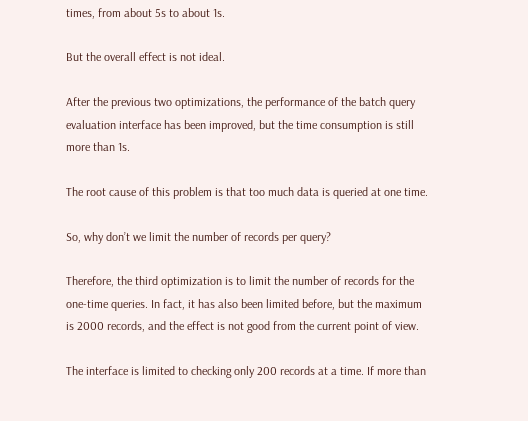times, from about 5s to about 1s.

But the overall effect is not ideal.

After the previous two optimizations, the performance of the batch query evaluation interface has been improved, but the time consumption is still more than 1s.

The root cause of this problem is that too much data is queried at one time.

So, why don’t we limit the number of records per query?

Therefore, the third optimization is to limit the number of records for the one-time queries. In fact, it has also been limited before, but the maximum is 2000 records, and the effect is not good from the current point of view.

The interface is limited to checking only 200 records at a time. If more than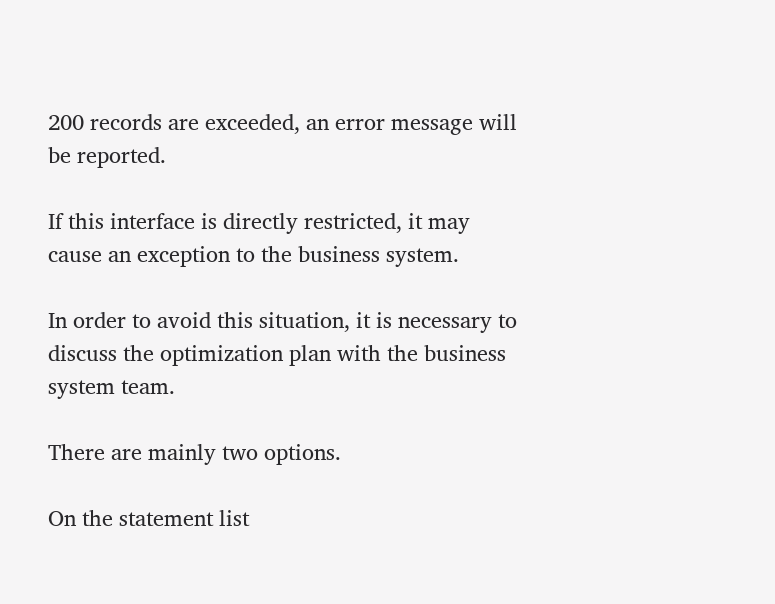200 records are exceeded, an error message will be reported.

If this interface is directly restricted, it may cause an exception to the business system.

In order to avoid this situation, it is necessary to discuss the optimization plan with the business system team.

There are mainly two options.

On the statement list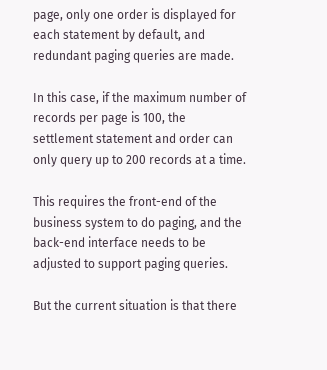page, only one order is displayed for each statement by default, and redundant paging queries are made.

In this case, if the maximum number of records per page is 100, the settlement statement and order can only query up to 200 records at a time.

This requires the front-end of the business system to do paging, and the back-end interface needs to be adjusted to support paging queries.

But the current situation is that there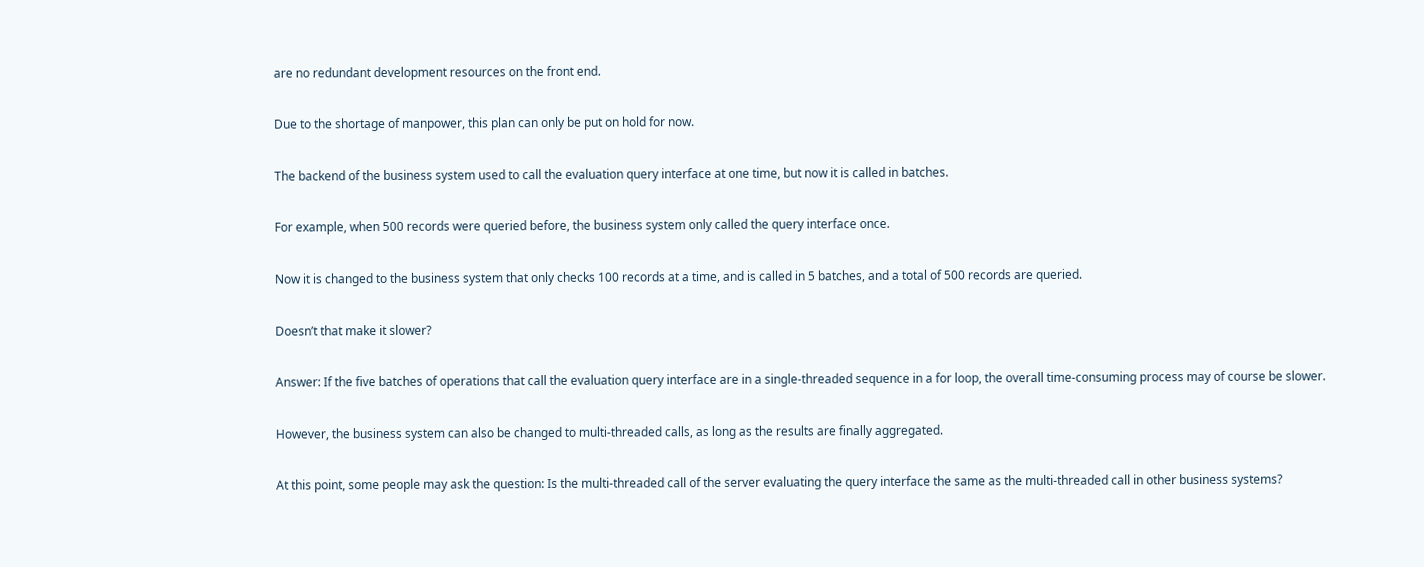are no redundant development resources on the front end.

Due to the shortage of manpower, this plan can only be put on hold for now.

The backend of the business system used to call the evaluation query interface at one time, but now it is called in batches.

For example, when 500 records were queried before, the business system only called the query interface once.

Now it is changed to the business system that only checks 100 records at a time, and is called in 5 batches, and a total of 500 records are queried.

Doesn’t that make it slower?

Answer: If the five batches of operations that call the evaluation query interface are in a single-threaded sequence in a for loop, the overall time-consuming process may of course be slower.

However, the business system can also be changed to multi-threaded calls, as long as the results are finally aggregated.

At this point, some people may ask the question: Is the multi-threaded call of the server evaluating the query interface the same as the multi-threaded call in other business systems?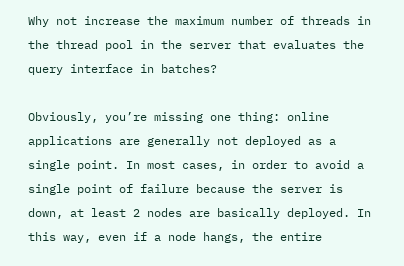Why not increase the maximum number of threads in the thread pool in the server that evaluates the query interface in batches?

Obviously, you’re missing one thing: online applications are generally not deployed as a single point. In most cases, in order to avoid a single point of failure because the server is down, at least 2 nodes are basically deployed. In this way, even if a node hangs, the entire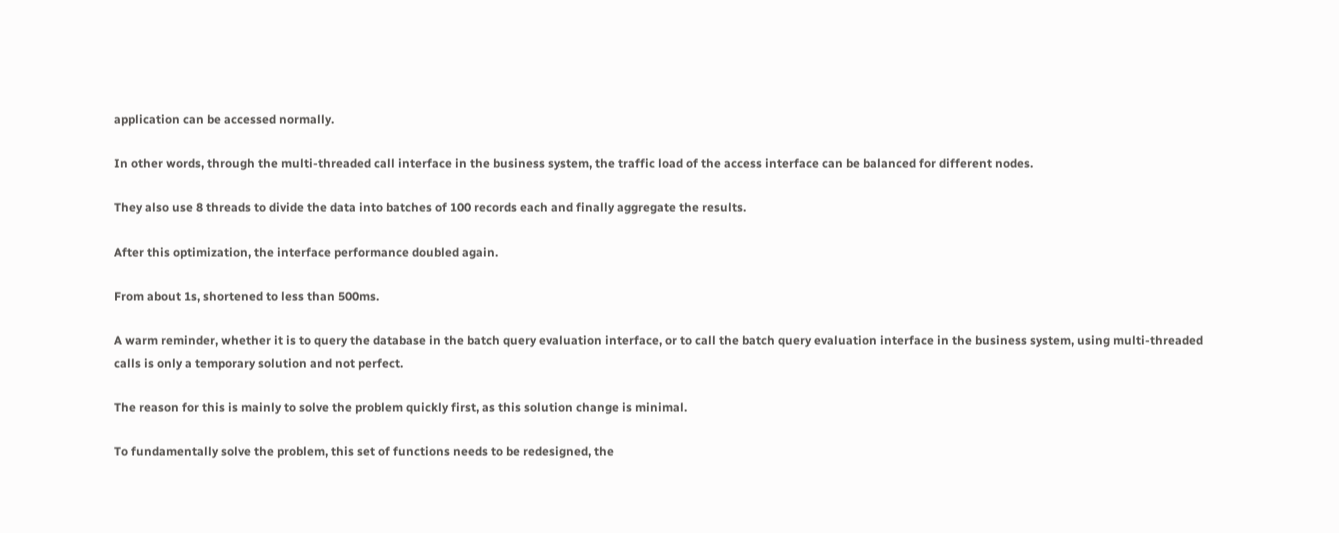application can be accessed normally.

In other words, through the multi-threaded call interface in the business system, the traffic load of the access interface can be balanced for different nodes.

They also use 8 threads to divide the data into batches of 100 records each and finally aggregate the results.

After this optimization, the interface performance doubled again.

From about 1s, shortened to less than 500ms.

A warm reminder, whether it is to query the database in the batch query evaluation interface, or to call the batch query evaluation interface in the business system, using multi-threaded calls is only a temporary solution and not perfect.

The reason for this is mainly to solve the problem quickly first, as this solution change is minimal.

To fundamentally solve the problem, this set of functions needs to be redesigned, the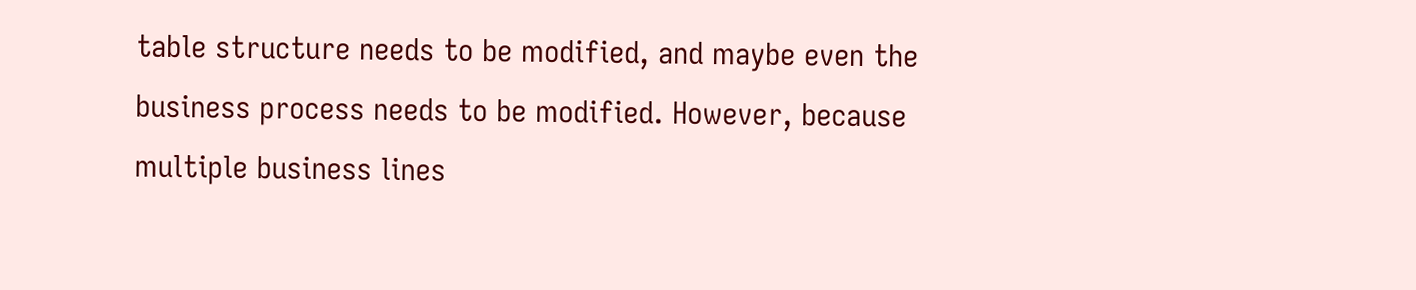table structure needs to be modified, and maybe even the business process needs to be modified. However, because multiple business lines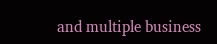and multiple business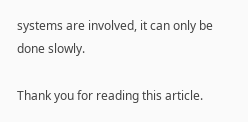systems are involved, it can only be done slowly.

Thank you for reading this article.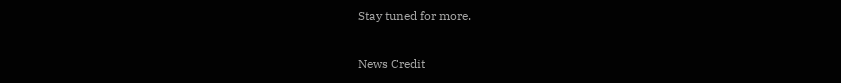Stay tuned for more.

News Credit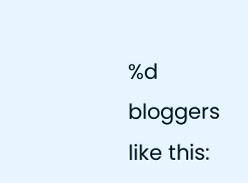%d bloggers like this: